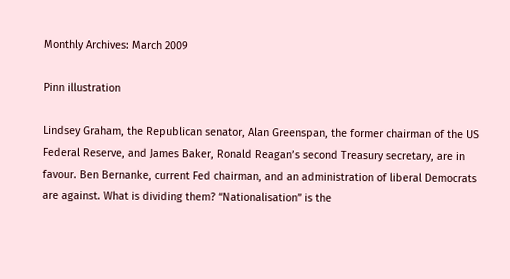Monthly Archives: March 2009

Pinn illustration

Lindsey Graham, the Republican senator, Alan Greenspan, the former chairman of the US Federal Reserve, and James Baker, Ronald Reagan’s second Treasury secretary, are in favour. Ben Bernanke, current Fed chairman, and an administration of liberal Democrats are against. What is dividing them? “Nationalisation” is the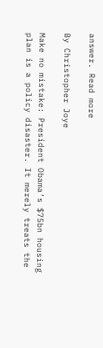answer. Read more

By Christopher Joye

Make no mistake: President Obama’s $75bn housing plan is a policy disaster. It merely treats the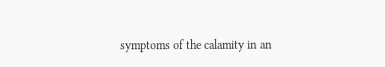symptoms of the calamity in an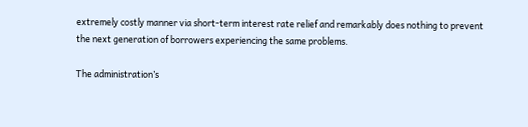extremely costly manner via short-term interest rate relief and remarkably does nothing to prevent the next generation of borrowers experiencing the same problems.

The administration’s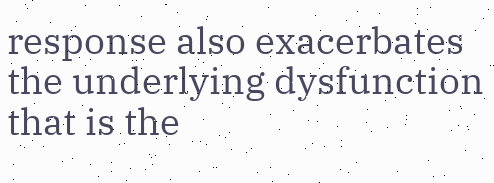response also exacerbates the underlying dysfunction that is the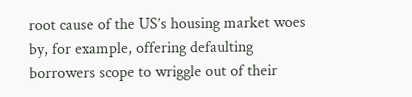root cause of the US’s housing market woes by, for example, offering defaulting borrowers scope to wriggle out of their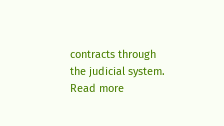contracts through the judicial system. Read more